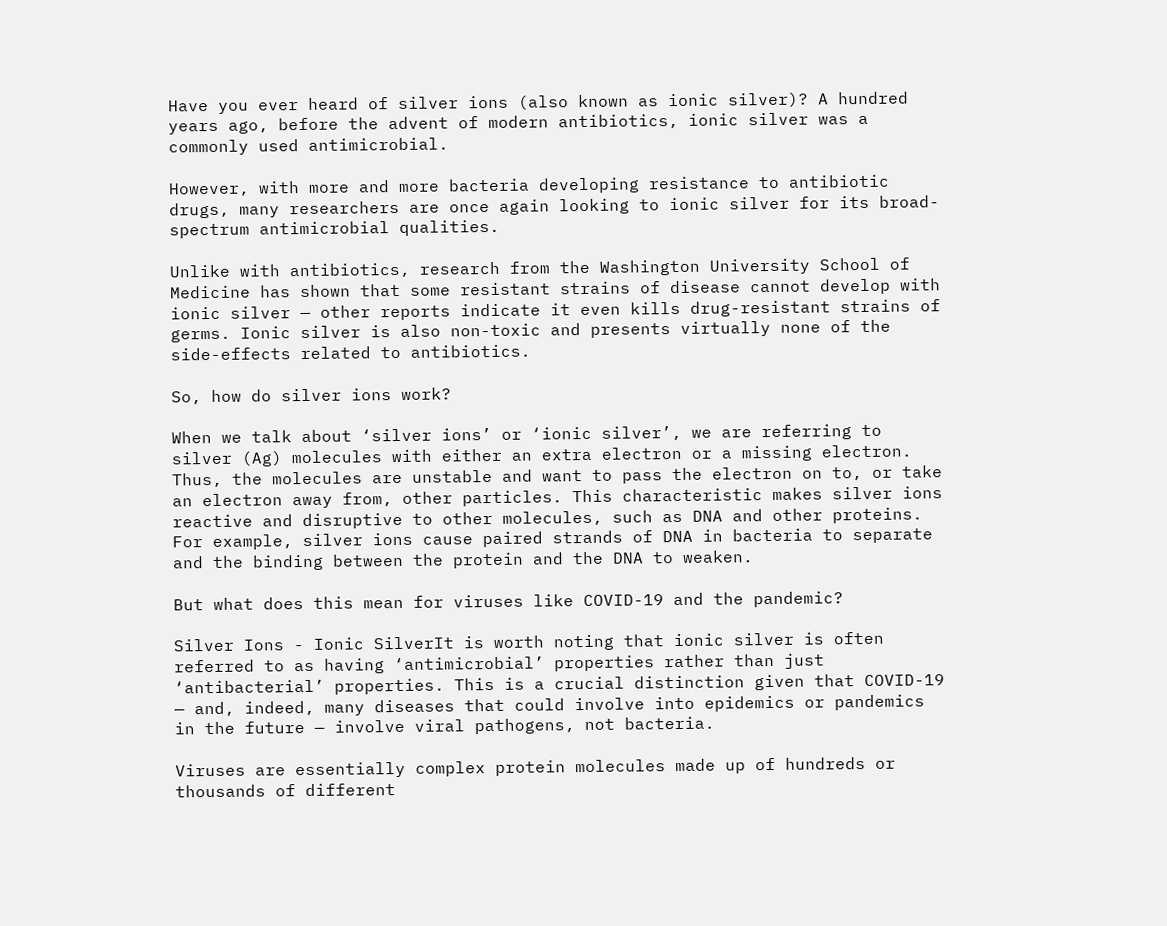Have you ever heard of silver ions (also known as ionic silver)? A hundred years ago, before the advent of modern antibiotics, ionic silver was a commonly used antimicrobial.

However, with more and more bacteria developing resistance to antibiotic drugs, many researchers are once again looking to ionic silver for its broad-spectrum antimicrobial qualities.

Unlike with antibiotics, research from the Washington University School of Medicine has shown that some resistant strains of disease cannot develop with ionic silver — other reports indicate it even kills drug-resistant strains of germs. Ionic silver is also non-toxic and presents virtually none of the side-effects related to antibiotics.

So, how do silver ions work?

When we talk about ‘silver ions’ or ‘ionic silver’, we are referring to silver (Ag) molecules with either an extra electron or a missing electron. Thus, the molecules are unstable and want to pass the electron on to, or take an electron away from, other particles. This characteristic makes silver ions reactive and disruptive to other molecules, such as DNA and other proteins. For example, silver ions cause paired strands of DNA in bacteria to separate and the binding between the protein and the DNA to weaken.

But what does this mean for viruses like COVID-19 and the pandemic?

Silver Ions - Ionic SilverIt is worth noting that ionic silver is often referred to as having ‘antimicrobial’ properties rather than just ‘antibacterial’ properties. This is a crucial distinction given that COVID-19 — and, indeed, many diseases that could involve into epidemics or pandemics in the future — involve viral pathogens, not bacteria.

Viruses are essentially complex protein molecules made up of hundreds or thousands of different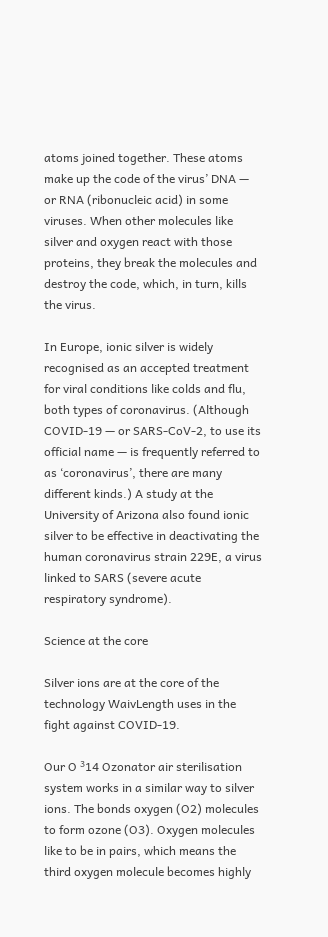atoms joined together. These atoms make up the code of the virus’ DNA — or RNA (ribonucleic acid) in some viruses. When other molecules like silver and oxygen react with those proteins, they break the molecules and destroy the code, which, in turn, kills the virus.

In Europe, ionic silver is widely recognised as an accepted treatment for viral conditions like colds and flu, both types of coronavirus. (Although COVID-19 — or SARS-CoV-2, to use its official name — is frequently referred to as ‘coronavirus’, there are many different kinds.) A study at the University of Arizona also found ionic silver to be effective in deactivating the human coronavirus strain 229E, a virus linked to SARS (severe acute respiratory syndrome).

Science at the core

Silver ions are at the core of the technology WaivLength uses in the fight against COVID-19.

Our O ³14 Ozonator air sterilisation system works in a similar way to silver ions. The bonds oxygen (O2) molecules to form ozone (O3). Oxygen molecules like to be in pairs, which means the third oxygen molecule becomes highly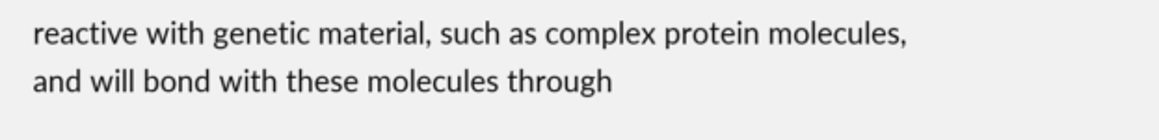reactive with genetic material, such as complex protein molecules, and will bond with these molecules through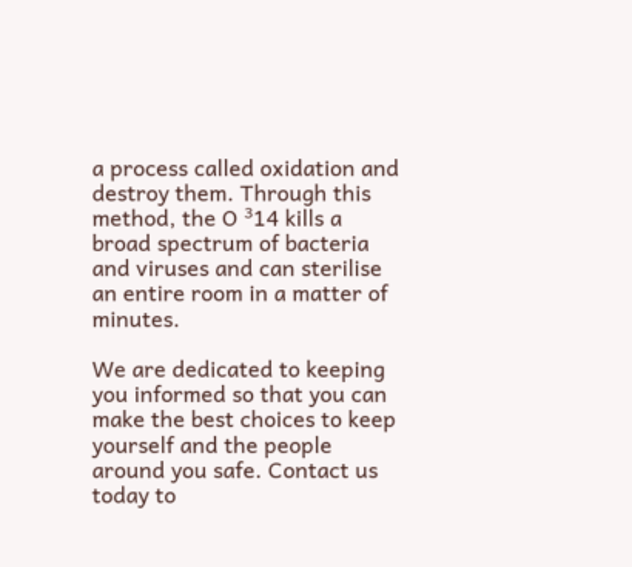a process called oxidation and destroy them. Through this method, the O ³14 kills a broad spectrum of bacteria and viruses and can sterilise an entire room in a matter of minutes.

We are dedicated to keeping you informed so that you can make the best choices to keep yourself and the people around you safe. Contact us today to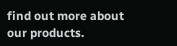find out more about our products.